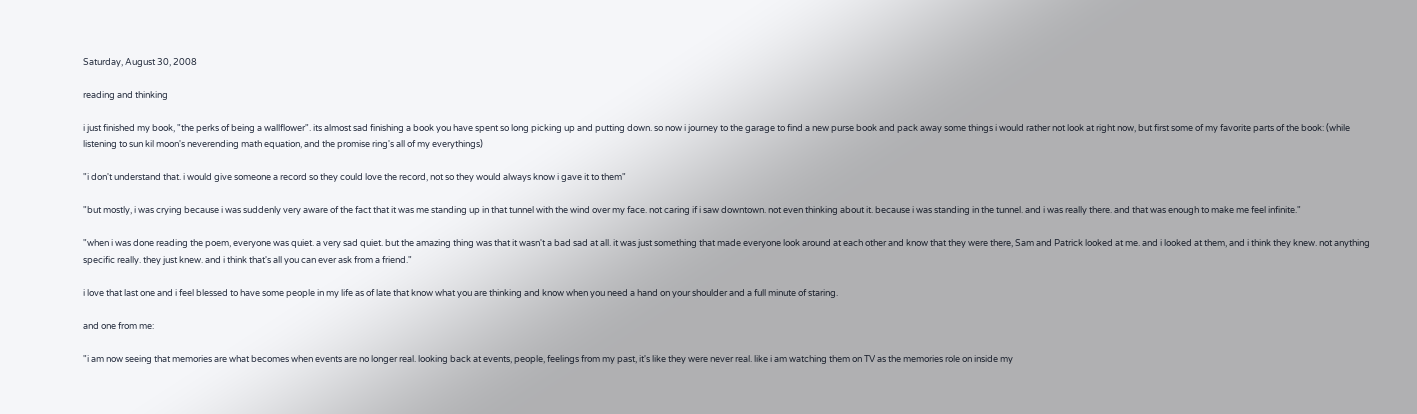Saturday, August 30, 2008

reading and thinking

i just finished my book, "the perks of being a wallflower". its almost sad finishing a book you have spent so long picking up and putting down. so now i journey to the garage to find a new purse book and pack away some things i would rather not look at right now, but first some of my favorite parts of the book: (while listening to sun kil moon's neverending math equation, and the promise ring's all of my everythings)

"i don't understand that. i would give someone a record so they could love the record, not so they would always know i gave it to them"

"but mostly, i was crying because i was suddenly very aware of the fact that it was me standing up in that tunnel with the wind over my face. not caring if i saw downtown. not even thinking about it. because i was standing in the tunnel. and i was really there. and that was enough to make me feel infinite."

"when i was done reading the poem, everyone was quiet. a very sad quiet. but the amazing thing was that it wasn't a bad sad at all. it was just something that made everyone look around at each other and know that they were there, Sam and Patrick looked at me. and i looked at them, and i think they knew. not anything specific really. they just knew. and i think that's all you can ever ask from a friend."

i love that last one and i feel blessed to have some people in my life as of late that know what you are thinking and know when you need a hand on your shoulder and a full minute of staring.

and one from me:

"i am now seeing that memories are what becomes when events are no longer real. looking back at events, people, feelings from my past, it's like they were never real. like i am watching them on TV as the memories role on inside my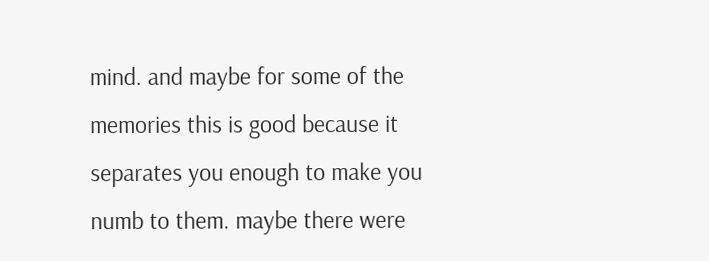mind. and maybe for some of the memories this is good because it separates you enough to make you numb to them. maybe there were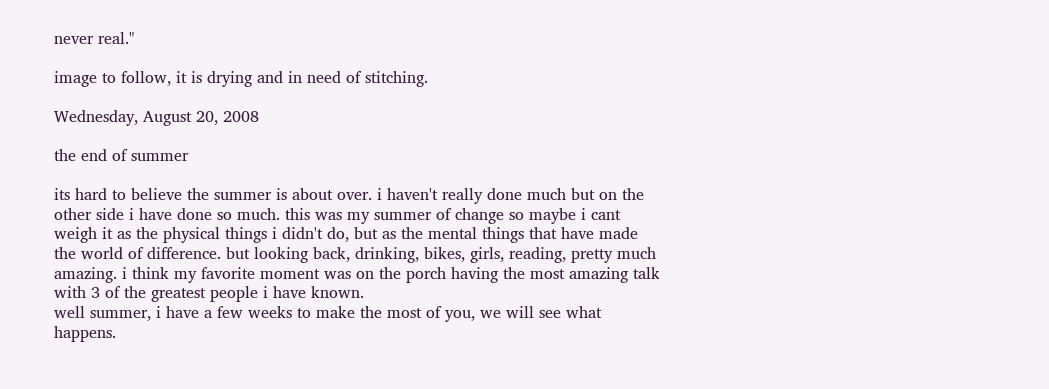never real."

image to follow, it is drying and in need of stitching.

Wednesday, August 20, 2008

the end of summer

its hard to believe the summer is about over. i haven't really done much but on the other side i have done so much. this was my summer of change so maybe i cant weigh it as the physical things i didn't do, but as the mental things that have made the world of difference. but looking back, drinking, bikes, girls, reading, pretty much amazing. i think my favorite moment was on the porch having the most amazing talk with 3 of the greatest people i have known.
well summer, i have a few weeks to make the most of you, we will see what happens.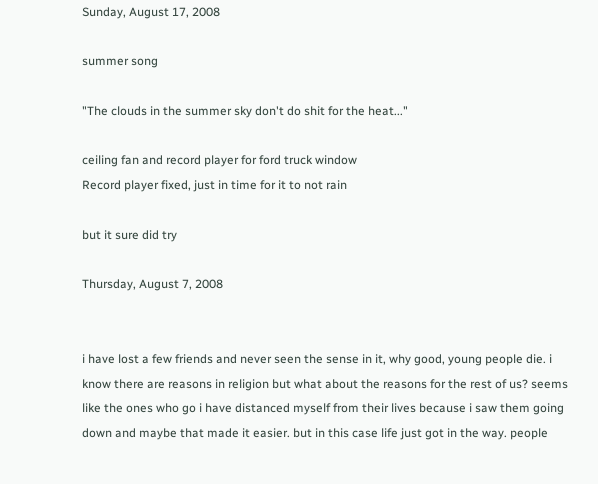Sunday, August 17, 2008

summer song

"The clouds in the summer sky don't do shit for the heat..."

ceiling fan and record player for ford truck window
Record player fixed, just in time for it to not rain

but it sure did try

Thursday, August 7, 2008


i have lost a few friends and never seen the sense in it, why good, young people die. i know there are reasons in religion but what about the reasons for the rest of us? seems like the ones who go i have distanced myself from their lives because i saw them going down and maybe that made it easier. but in this case life just got in the way. people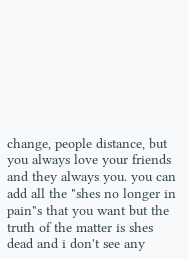change, people distance, but you always love your friends and they always you. you can add all the "shes no longer in pain"s that you want but the truth of the matter is shes dead and i don't see any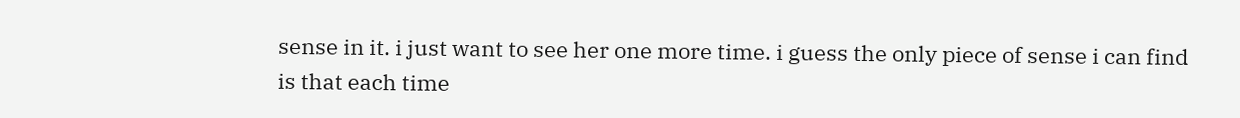sense in it. i just want to see her one more time. i guess the only piece of sense i can find is that each time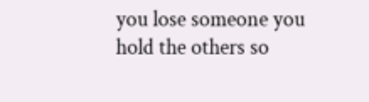you lose someone you hold the others so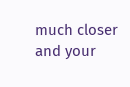much closer and your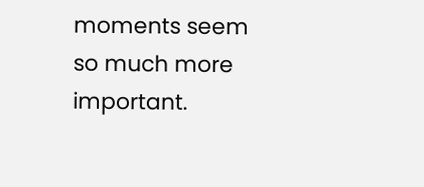moments seem so much more important.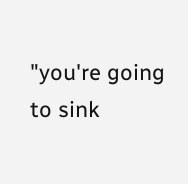"you're going to sink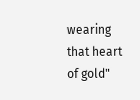wearing that heart of gold"